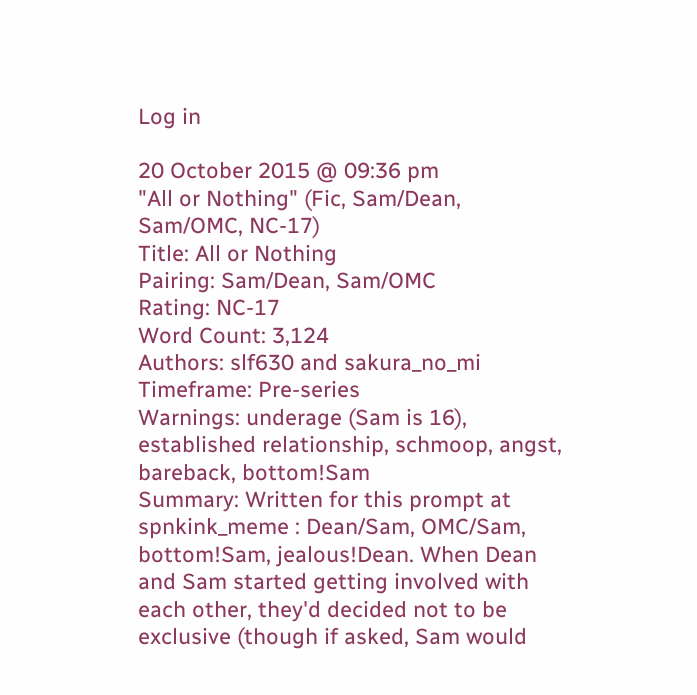Log in

20 October 2015 @ 09:36 pm
"All or Nothing" (Fic, Sam/Dean, Sam/OMC, NC-17)
Title: All or Nothing
Pairing: Sam/Dean, Sam/OMC
Rating: NC-17
Word Count: 3,124
Authors: slf630 and sakura_no_mi
Timeframe: Pre-series
Warnings: underage (Sam is 16), established relationship, schmoop, angst, bareback, bottom!Sam
Summary: Written for this prompt at spnkink_meme : Dean/Sam, OMC/Sam, bottom!Sam, jealous!Dean. When Dean and Sam started getting involved with each other, they'd decided not to be exclusive (though if asked, Sam would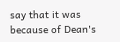say that it was because of Dean's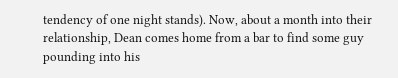tendency of one night stands). Now, about a month into their relationship, Dean comes home from a bar to find some guy pounding into his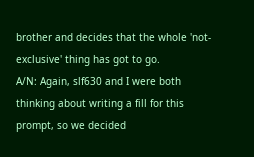brother and decides that the whole 'not-exclusive' thing has got to go.
A/N: Again, slf630 and I were both thinking about writing a fill for this prompt, so we decided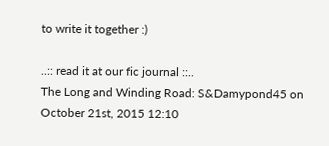to write it together :)

..:: read it at our fic journal ::..
The Long and Winding Road: S&Damypond45 on October 21st, 2015 12:10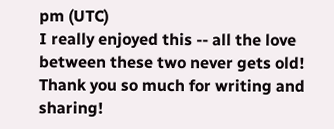pm (UTC)
I really enjoyed this -- all the love between these two never gets old! Thank you so much for writing and sharing!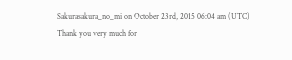Sakurasakura_no_mi on October 23rd, 2015 06:04 am (UTC)
Thank you very much for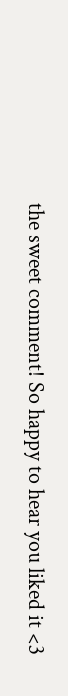the sweet comment! So happy to hear you liked it <3